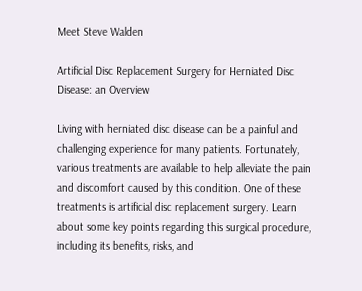Meet Steve Walden

Artificial Disc Replacement Surgery for Herniated Disc Disease: an Overview

Living with herniated disc disease can be a painful and challenging experience for many patients. Fortunately, various treatments are available to help alleviate the pain and discomfort caused by this condition. One of these treatments is artificial disc replacement surgery. Learn about some key points regarding this surgical procedure, including its benefits, risks, and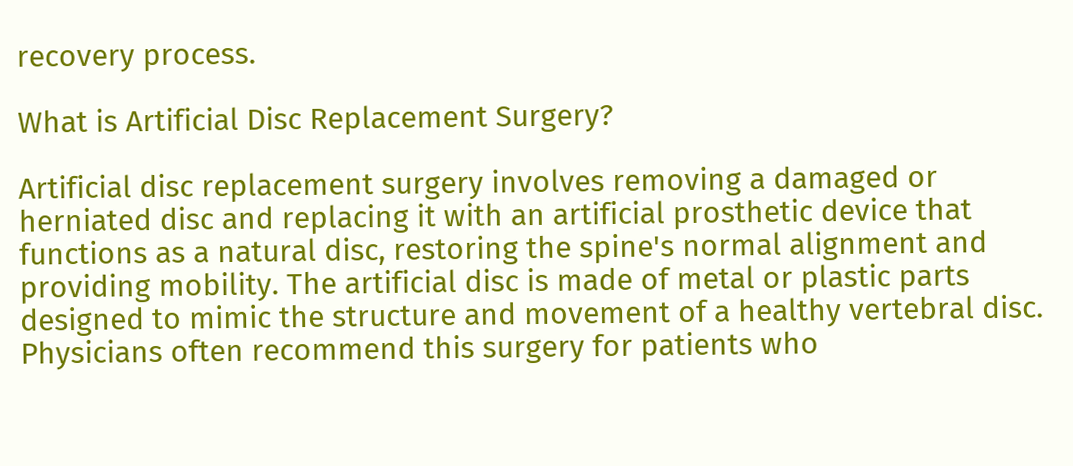recovery process.

What is Artificial Disc Replacement Surgery?

Artificial disc replacement surgery involves removing a damaged or herniated disc and replacing it with an artificial prosthetic device that functions as a natural disc, restoring the spine's normal alignment and providing mobility. The artificial disc is made of metal or plastic parts designed to mimic the structure and movement of a healthy vertebral disc. Physicians often recommend this surgery for patients who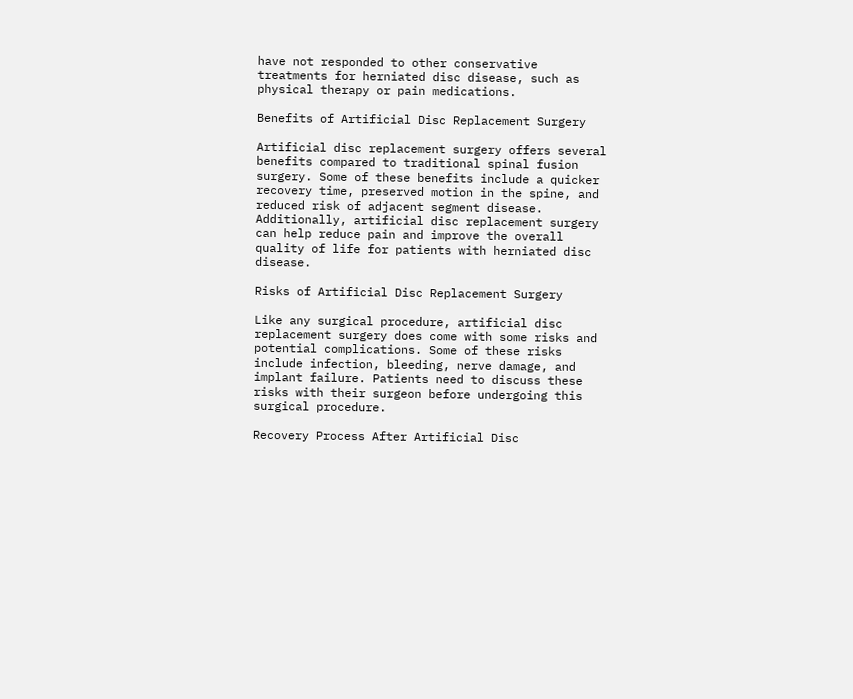have not responded to other conservative treatments for herniated disc disease, such as physical therapy or pain medications.

Benefits of Artificial Disc Replacement Surgery

Artificial disc replacement surgery offers several benefits compared to traditional spinal fusion surgery. Some of these benefits include a quicker recovery time, preserved motion in the spine, and reduced risk of adjacent segment disease. Additionally, artificial disc replacement surgery can help reduce pain and improve the overall quality of life for patients with herniated disc disease.

Risks of Artificial Disc Replacement Surgery

Like any surgical procedure, artificial disc replacement surgery does come with some risks and potential complications. Some of these risks include infection, bleeding, nerve damage, and implant failure. Patients need to discuss these risks with their surgeon before undergoing this surgical procedure.

Recovery Process After Artificial Disc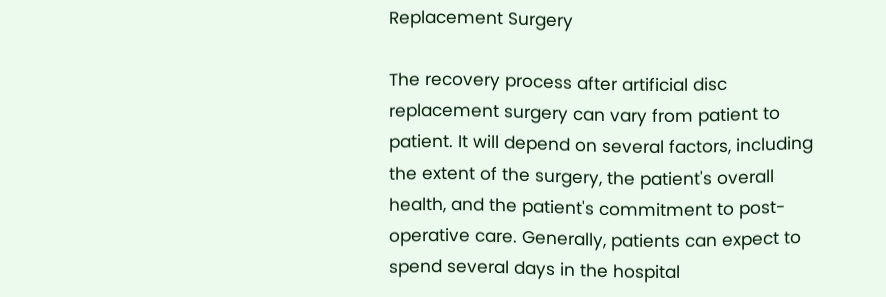Replacement Surgery

The recovery process after artificial disc replacement surgery can vary from patient to patient. It will depend on several factors, including the extent of the surgery, the patient's overall health, and the patient's commitment to post-operative care. Generally, patients can expect to spend several days in the hospital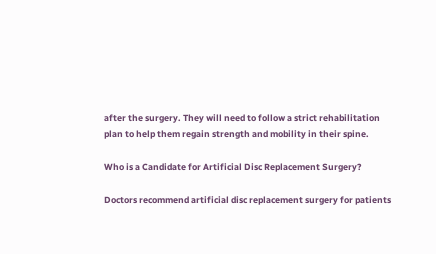after the surgery. They will need to follow a strict rehabilitation plan to help them regain strength and mobility in their spine.

Who is a Candidate for Artificial Disc Replacement Surgery?

Doctors recommend artificial disc replacement surgery for patients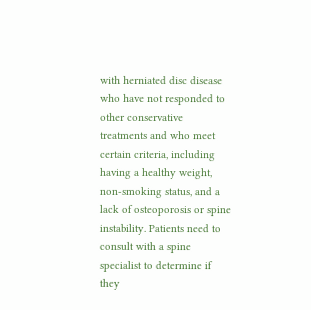with herniated disc disease who have not responded to other conservative treatments and who meet certain criteria, including having a healthy weight, non-smoking status, and a lack of osteoporosis or spine instability. Patients need to consult with a spine specialist to determine if they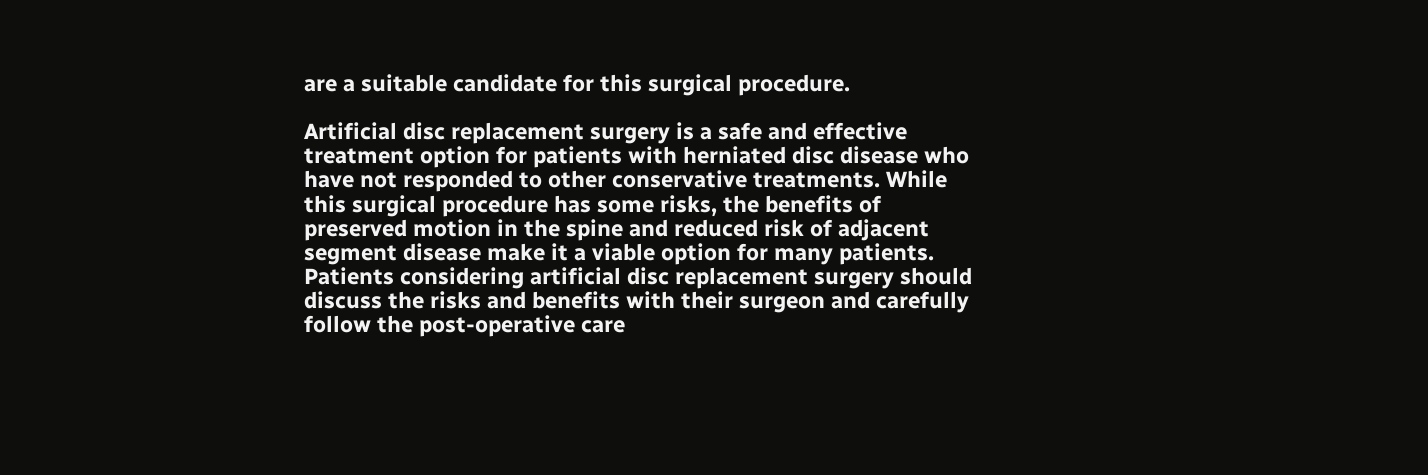are a suitable candidate for this surgical procedure.

Artificial disc replacement surgery is a safe and effective treatment option for patients with herniated disc disease who have not responded to other conservative treatments. While this surgical procedure has some risks, the benefits of preserved motion in the spine and reduced risk of adjacent segment disease make it a viable option for many patients. Patients considering artificial disc replacement surgery should discuss the risks and benefits with their surgeon and carefully follow the post-operative care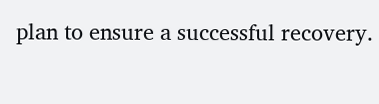plan to ensure a successful recovery.